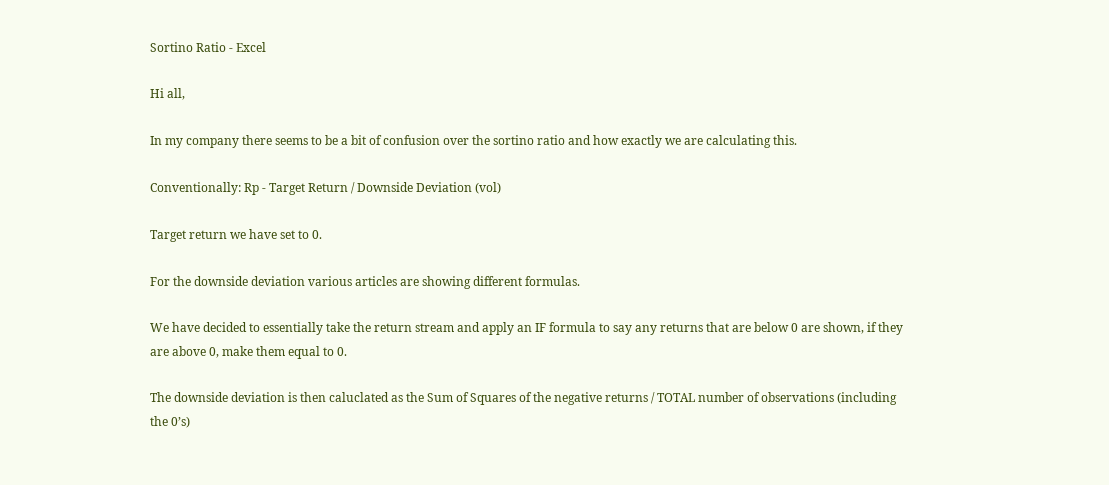Sortino Ratio - Excel

Hi all,

In my company there seems to be a bit of confusion over the sortino ratio and how exactly we are calculating this.

Conventionally: Rp - Target Return / Downside Deviation (vol)

Target return we have set to 0.

For the downside deviation various articles are showing different formulas.

We have decided to essentially take the return stream and apply an IF formula to say any returns that are below 0 are shown, if they are above 0, make them equal to 0.

The downside deviation is then caluclated as the Sum of Squares of the negative returns / TOTAL number of observations (including the 0’s)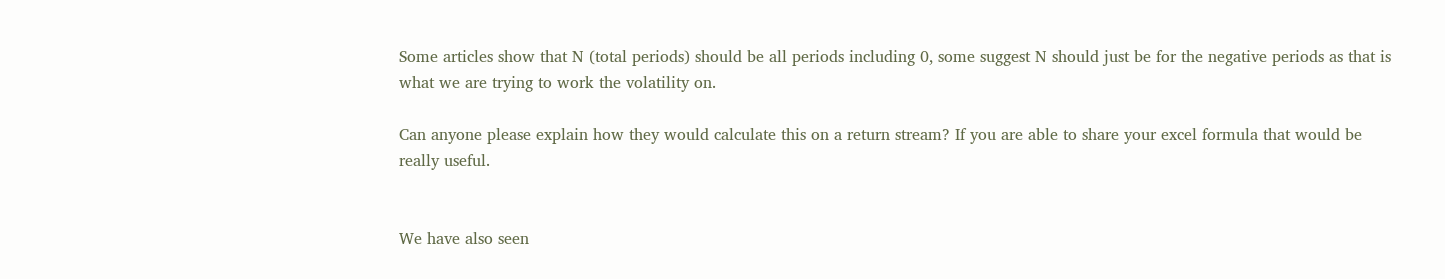Some articles show that N (total periods) should be all periods including 0, some suggest N should just be for the negative periods as that is what we are trying to work the volatility on.

Can anyone please explain how they would calculate this on a return stream? If you are able to share your excel formula that would be really useful.


We have also seen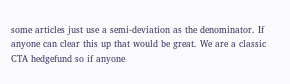some articles just use a semi-deviation as the denominator. If anyone can clear this up that would be great. We are a classic CTA hedgefund so if anyone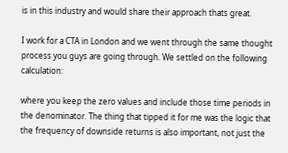is in this industry and would share their approach thats great.

I work for a CTA in London and we went through the same thought process you guys are going through. We settled on the following calculation:

where you keep the zero values and include those time periods in the denominator. The thing that tipped it for me was the logic that the frequency of downside returns is also important, not just the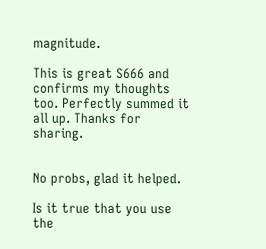magnitude.

This is great S666 and confirms my thoughts too. Perfectly summed it all up. Thanks for sharing.


No probs, glad it helped.

Is it true that you use the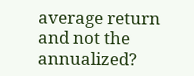average return and not the annualized?